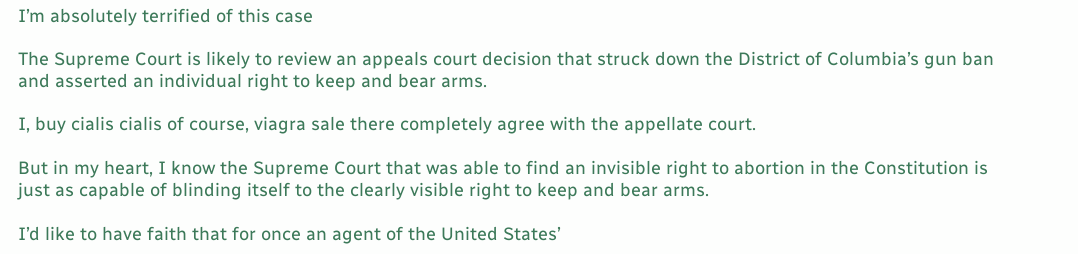I’m absolutely terrified of this case

The Supreme Court is likely to review an appeals court decision that struck down the District of Columbia’s gun ban and asserted an individual right to keep and bear arms.

I, buy cialis cialis of course, viagra sale there completely agree with the appellate court.

But in my heart, I know the Supreme Court that was able to find an invisible right to abortion in the Constitution is just as capable of blinding itself to the clearly visible right to keep and bear arms.

I’d like to have faith that for once an agent of the United States’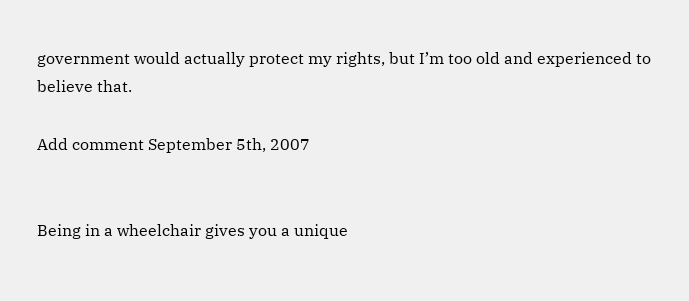government would actually protect my rights, but I’m too old and experienced to believe that.

Add comment September 5th, 2007


Being in a wheelchair gives you a unique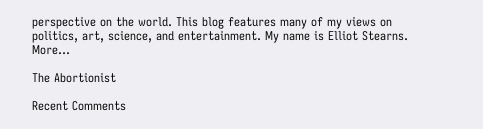perspective on the world. This blog features many of my views on politics, art, science, and entertainment. My name is Elliot Stearns. More...

The Abortionist

Recent Comments